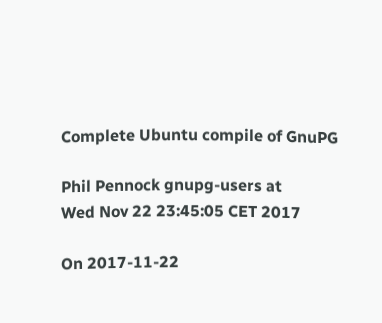Complete Ubuntu compile of GnuPG

Phil Pennock gnupg-users at
Wed Nov 22 23:45:05 CET 2017

On 2017-11-22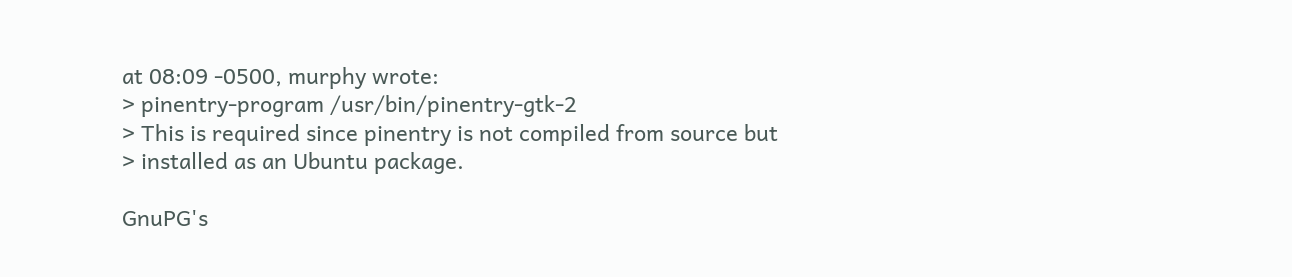at 08:09 -0500, murphy wrote:
> pinentry-program /usr/bin/pinentry-gtk-2
> This is required since pinentry is not compiled from source but
> installed as an Ubuntu package.

GnuPG's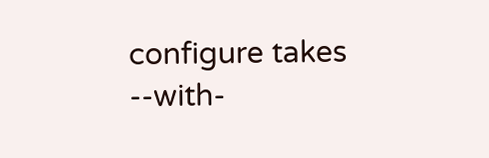configure takes --with-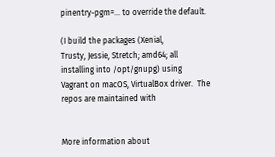pinentry-pgm=... to override the default.

(I build the packages (Xenial,
Trusty, Jessie, Stretch; amd64; all installing into /opt/gnupg) using
Vagrant on macOS, VirtualBox driver.  The repos are maintained with


More information about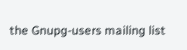the Gnupg-users mailing list